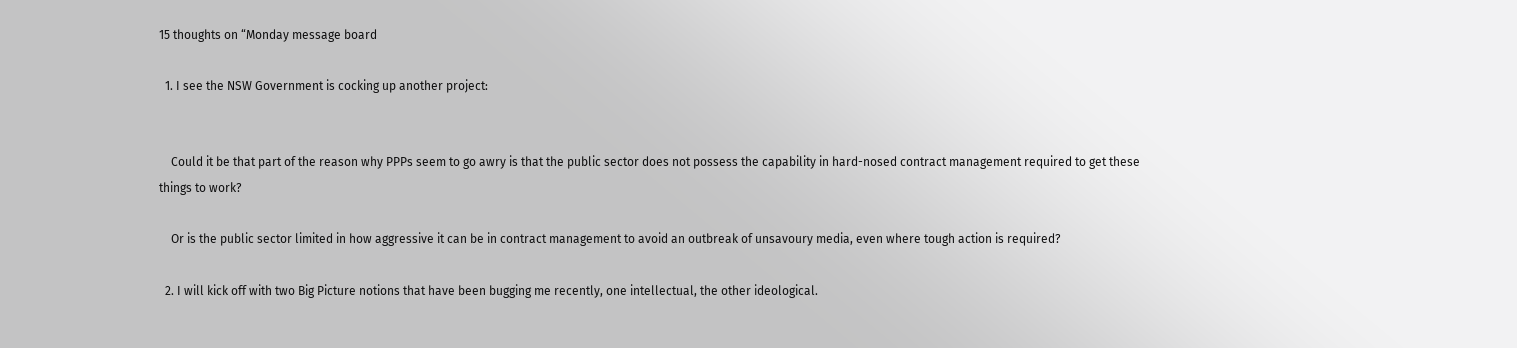15 thoughts on “Monday message board

  1. I see the NSW Government is cocking up another project:


    Could it be that part of the reason why PPPs seem to go awry is that the public sector does not possess the capability in hard-nosed contract management required to get these things to work?

    Or is the public sector limited in how aggressive it can be in contract management to avoid an outbreak of unsavoury media, even where tough action is required?

  2. I will kick off with two Big Picture notions that have been bugging me recently, one intellectual, the other ideological.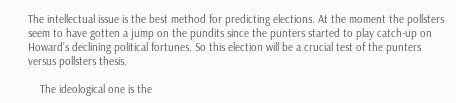The intellectual issue is the best method for predicting elections. At the moment the pollsters seem to have gotten a jump on the pundits since the punters started to play catch-up on Howard’s declining political fortunes. So this election will be a crucial test of the punters versus pollsters thesis.

    The ideological one is the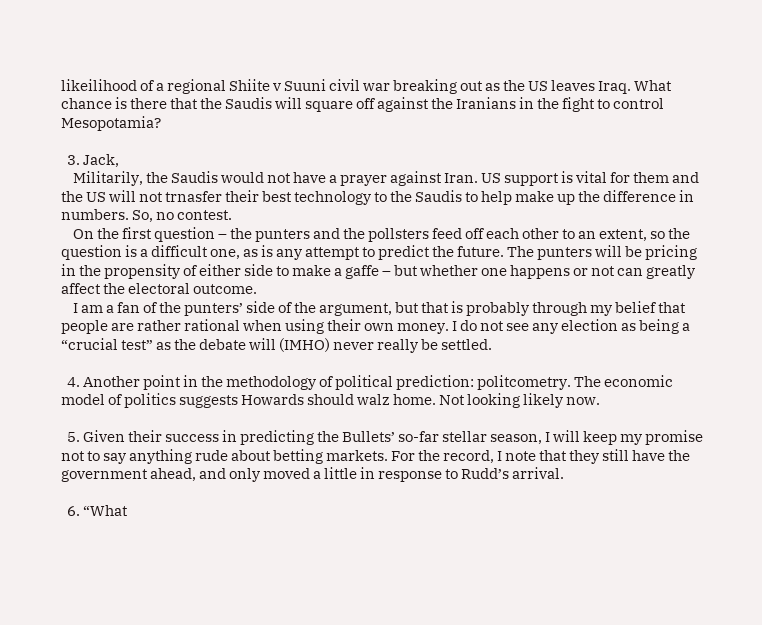likeilihood of a regional Shiite v Suuni civil war breaking out as the US leaves Iraq. What chance is there that the Saudis will square off against the Iranians in the fight to control Mesopotamia?

  3. Jack,
    Militarily, the Saudis would not have a prayer against Iran. US support is vital for them and the US will not trnasfer their best technology to the Saudis to help make up the difference in numbers. So, no contest.
    On the first question – the punters and the pollsters feed off each other to an extent, so the question is a difficult one, as is any attempt to predict the future. The punters will be pricing in the propensity of either side to make a gaffe – but whether one happens or not can greatly affect the electoral outcome.
    I am a fan of the punters’ side of the argument, but that is probably through my belief that people are rather rational when using their own money. I do not see any election as being a “crucial test” as the debate will (IMHO) never really be settled.

  4. Another point in the methodology of political prediction: politcometry. The economic model of politics suggests Howards should walz home. Not looking likely now.

  5. Given their success in predicting the Bullets’ so-far stellar season, I will keep my promise not to say anything rude about betting markets. For the record, I note that they still have the government ahead, and only moved a little in response to Rudd’s arrival.

  6. “What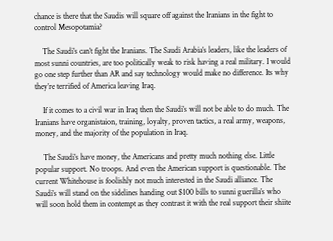chance is there that the Saudis will square off against the Iranians in the fight to control Mesopotamia?

    The Saudi’s can’t fight the Iranians. The Saudi Arabia’s leaders, like the leaders of most sunni countries, are too politically weak to risk having a real military. I would go one step further than AR and say technology would make no difference. Its why they’re terrified of America leaving Iraq.

    If it comes to a civil war in Iraq then the Saudi’s will not be able to do much. The Iranians have organistaion, training, loyalty, proven tactics, a real army, weapons, money, and the majority of the population in Iraq.

    The Saudi’s have money, the Americans and pretty much nothing else. Little popular support. No troops. And even the American support is questionable. The current Whitehouse is foolishly not much interested in the Saudi alliance. The Saudi’s will stand on the sidelines handing out $100 bills to sunni guerilla’s who will soon hold them in contempt as they contrast it with the real support their shiite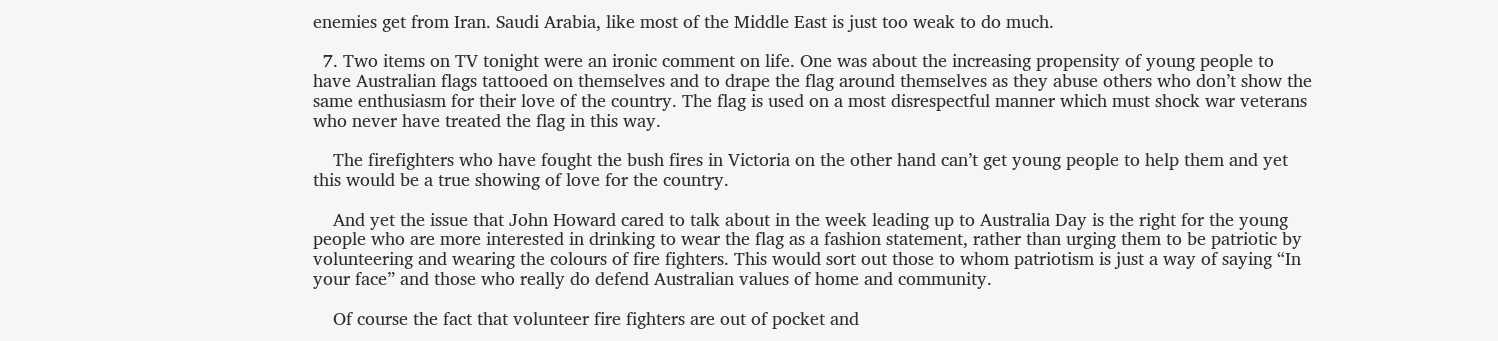enemies get from Iran. Saudi Arabia, like most of the Middle East is just too weak to do much.

  7. Two items on TV tonight were an ironic comment on life. One was about the increasing propensity of young people to have Australian flags tattooed on themselves and to drape the flag around themselves as they abuse others who don’t show the same enthusiasm for their love of the country. The flag is used on a most disrespectful manner which must shock war veterans who never have treated the flag in this way.

    The firefighters who have fought the bush fires in Victoria on the other hand can’t get young people to help them and yet this would be a true showing of love for the country.

    And yet the issue that John Howard cared to talk about in the week leading up to Australia Day is the right for the young people who are more interested in drinking to wear the flag as a fashion statement, rather than urging them to be patriotic by volunteering and wearing the colours of fire fighters. This would sort out those to whom patriotism is just a way of saying “In your face” and those who really do defend Australian values of home and community.

    Of course the fact that volunteer fire fighters are out of pocket and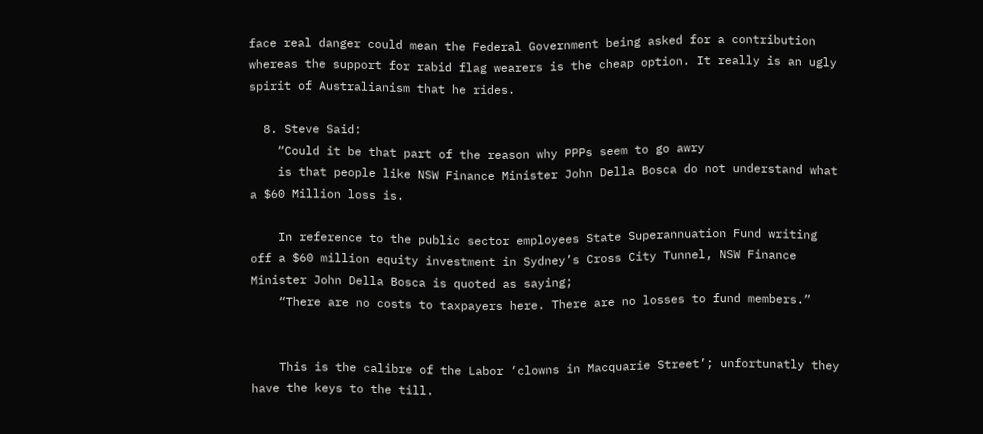face real danger could mean the Federal Government being asked for a contribution whereas the support for rabid flag wearers is the cheap option. It really is an ugly spirit of Australianism that he rides.

  8. Steve Said:
    “Could it be that part of the reason why PPPs seem to go awry
    is that people like NSW Finance Minister John Della Bosca do not understand what a $60 Million loss is.

    In reference to the public sector employees State Superannuation Fund writing off a $60 million equity investment in Sydney’s Cross City Tunnel, NSW Finance Minister John Della Bosca is quoted as saying;
    “There are no costs to taxpayers here. There are no losses to fund members.”


    This is the calibre of the Labor ‘clowns in Macquarie Street’; unfortunatly they have the keys to the till.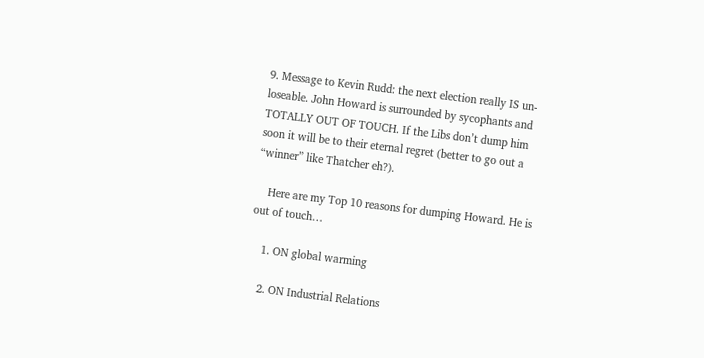9. Message to Kevin Rudd: the next election really IS un-loseable. John Howard is surrounded by sycophants and TOTALLY OUT OF TOUCH. If the Libs don’t dump him soon it will be to their eternal regret (better to go out a “winner” like Thatcher eh?).

    Here are my Top 10 reasons for dumping Howard. He is out of touch…

    1. ON global warming

    2. ON Industrial Relations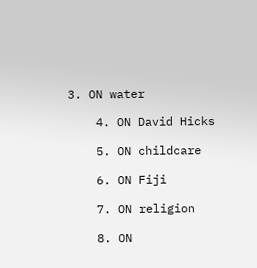3. ON water

    4. ON David Hicks

    5. ON childcare

    6. ON Fiji

    7. ON religion

    8. ON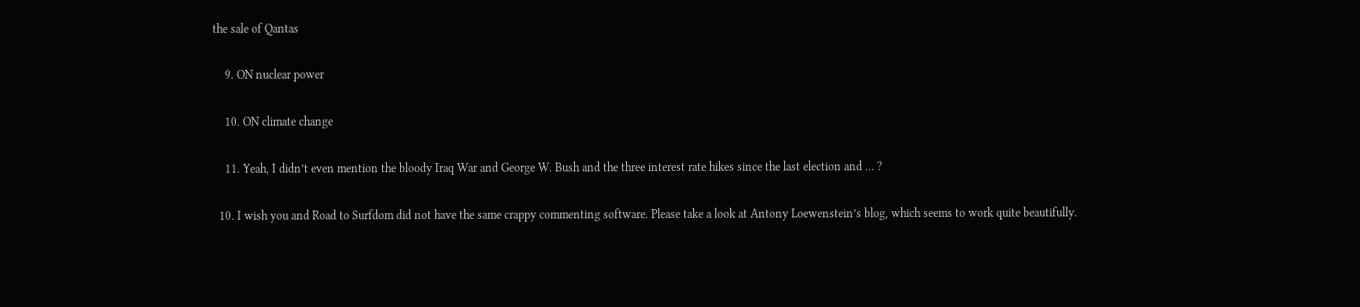the sale of Qantas

    9. ON nuclear power

    10. ON climate change

    11. Yeah, I didn’t even mention the bloody Iraq War and George W. Bush and the three interest rate hikes since the last election and … ?

  10. I wish you and Road to Surfdom did not have the same crappy commenting software. Please take a look at Antony Loewenstein’s blog, which seems to work quite beautifully.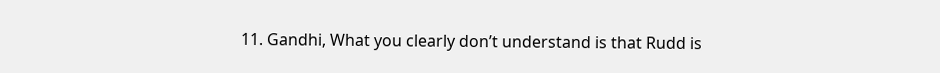11. Gandhi, What you clearly don’t understand is that Rudd is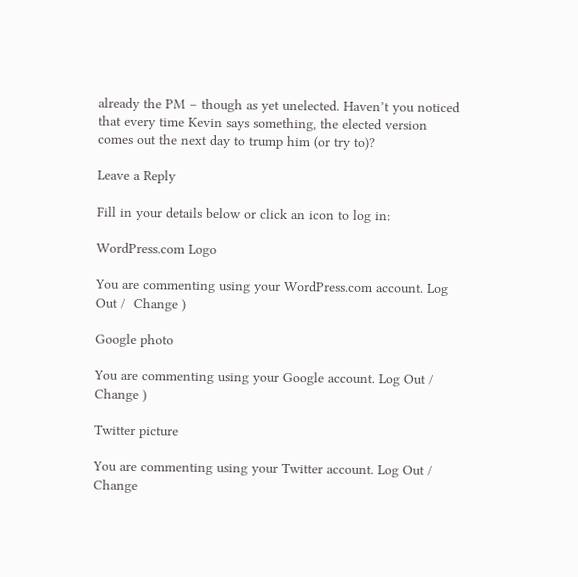already the PM – though as yet unelected. Haven’t you noticed that every time Kevin says something, the elected version comes out the next day to trump him (or try to)?

Leave a Reply

Fill in your details below or click an icon to log in:

WordPress.com Logo

You are commenting using your WordPress.com account. Log Out /  Change )

Google photo

You are commenting using your Google account. Log Out /  Change )

Twitter picture

You are commenting using your Twitter account. Log Out /  Change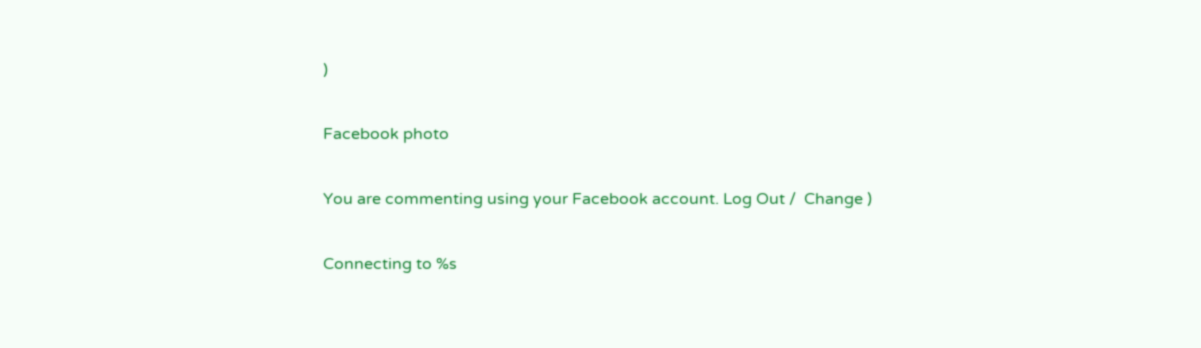)

Facebook photo

You are commenting using your Facebook account. Log Out /  Change )

Connecting to %s